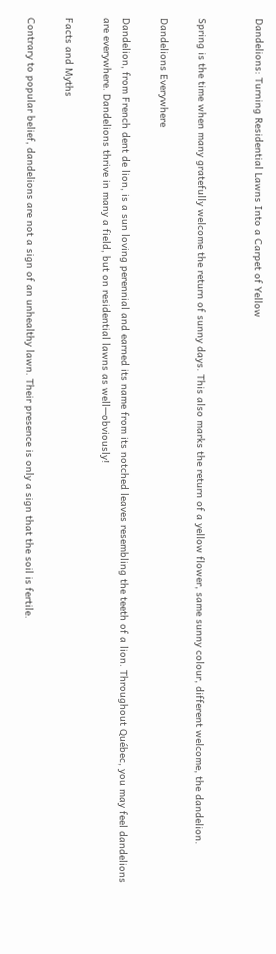Dandelions: Turning Residential Lawns Into a Carpet of Yellow


Spring is the time when many gratefully welcome the return of sunny days. This also marks the return of a yellow flower, same sunny colour, different welcome, the dandelion.

Dandelions Everywhere

Dandelion, from French dent de lion, is a sun loving perennial and earned its name from its notched leaves resembling the teeth of a lion. Throughout Québec, you may feel dandelions are everywhere. Dandelions thrive in many a field, but on residential lawns as well—obviously!

Facts and Myths

Contrary to popular belief, dandelions are not a sign of an unhealthy lawn. Their presence is only a sign that the soil is fertile.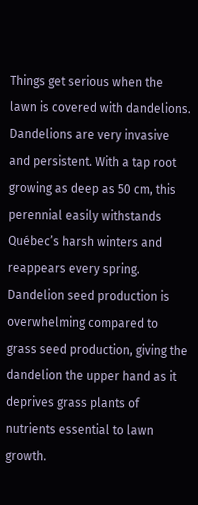Things get serious when the lawn is covered with dandelions. Dandelions are very invasive and persistent. With a tap root growing as deep as 50 cm, this perennial easily withstands Québec’s harsh winters and reappears every spring. Dandelion seed production is overwhelming compared to grass seed production, giving the dandelion the upper hand as it deprives grass plants of nutrients essential to lawn growth.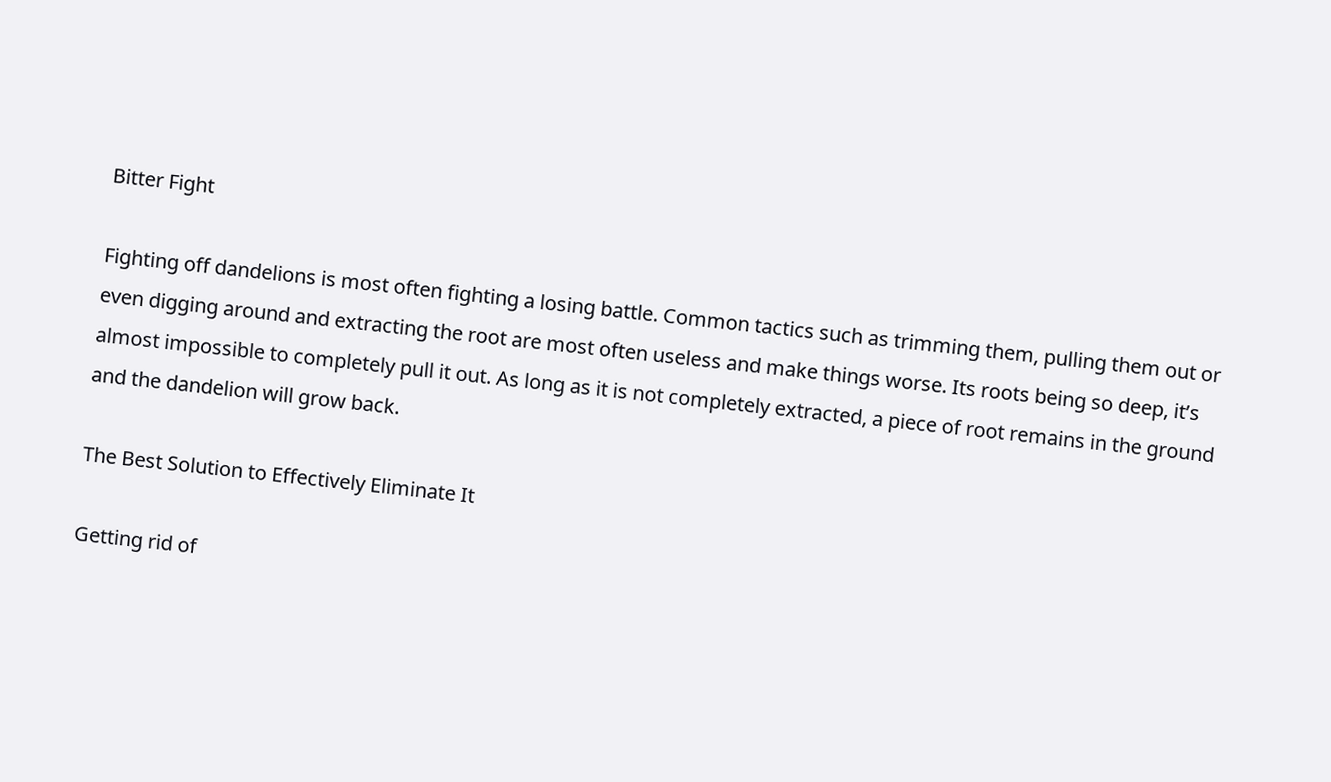Bitter Fight

Fighting off dandelions is most often fighting a losing battle. Common tactics such as trimming them, pulling them out or even digging around and extracting the root are most often useless and make things worse. Its roots being so deep, it’s almost impossible to completely pull it out. As long as it is not completely extracted, a piece of root remains in the ground and the dandelion will grow back.

The Best Solution to Effectively Eliminate It

Getting rid of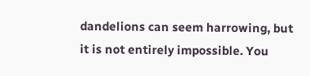dandelions can seem harrowing, but it is not entirely impossible. You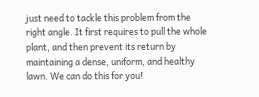just need to tackle this problem from the right angle. It first requires to pull the whole plant, and then prevent its return by maintaining a dense, uniform, and healthy lawn. We can do this for you!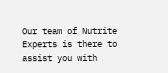Our team of Nutrite Experts is there to assist you with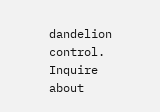dandelion control. Inquire about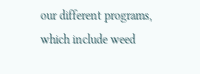our different programs, which include weed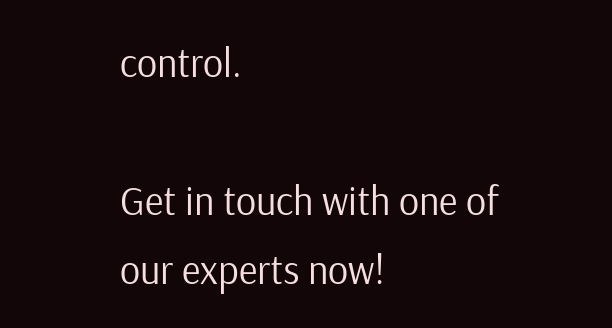control.

Get in touch with one of our experts now!